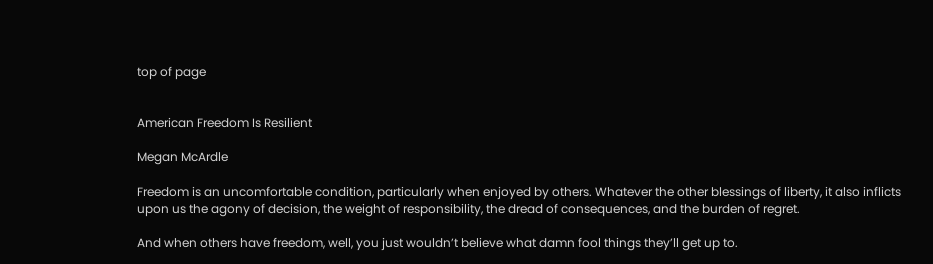top of page


American Freedom Is Resilient

Megan McArdle

Freedom is an uncomfortable condition, particularly when enjoyed by others. Whatever the other blessings of liberty, it also inflicts upon us the agony of decision, the weight of responsibility, the dread of consequences, and the burden of regret.

And when others have freedom, well, you just wouldn’t believe what damn fool things they’ll get up to.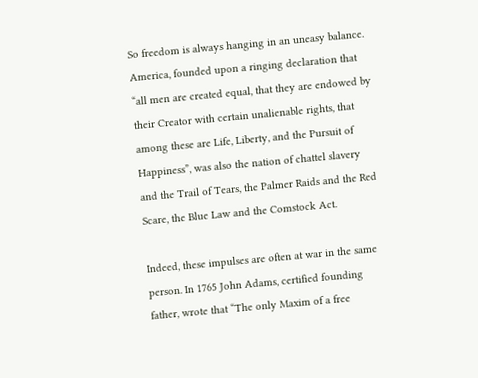So freedom is always hanging in an uneasy balance. America, founded upon a ringing declaration that “all men are created equal, that they are endowed by their Creator with certain unalienable rights, that among these are Life, Liberty, and the Pursuit of Happiness”, was also the nation of chattel slavery and the Trail of Tears, the Palmer Raids and the Red Scare, the Blue Law and the Comstock Act.

Indeed, these impulses are often at war in the same person. In 1765 John Adams, certified founding father, wrote that “The only Maxim of a free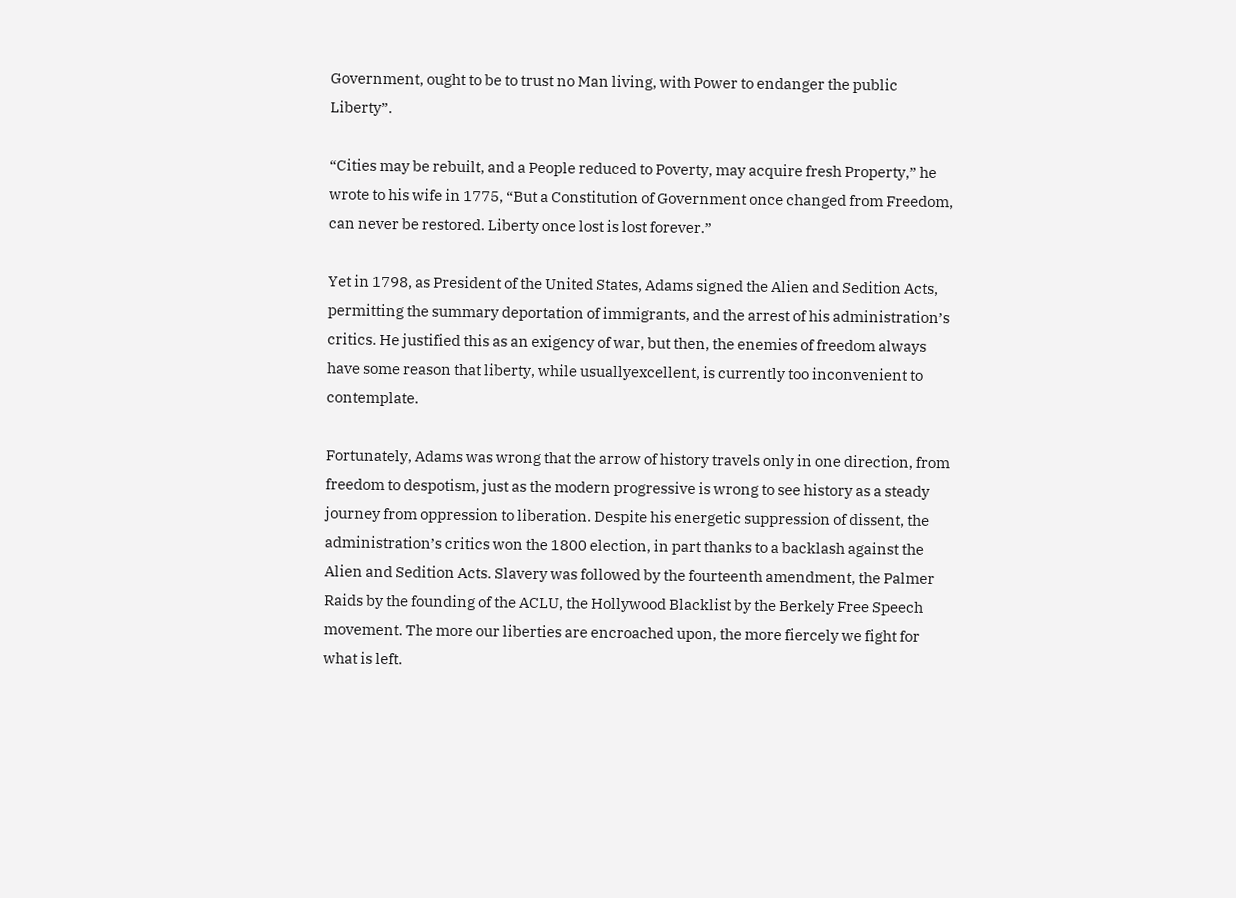Government, ought to be to trust no Man living, with Power to endanger the public Liberty”.

“Cities may be rebuilt, and a People reduced to Poverty, may acquire fresh Property,” he wrote to his wife in 1775, “But a Constitution of Government once changed from Freedom, can never be restored. Liberty once lost is lost forever.”

Yet in 1798, as President of the United States, Adams signed the Alien and Sedition Acts, permitting the summary deportation of immigrants, and the arrest of his administration’s critics. He justified this as an exigency of war, but then, the enemies of freedom always have some reason that liberty, while usuallyexcellent, is currently too inconvenient to contemplate.

Fortunately, Adams was wrong that the arrow of history travels only in one direction, from freedom to despotism, just as the modern progressive is wrong to see history as a steady journey from oppression to liberation. Despite his energetic suppression of dissent, the administration’s critics won the 1800 election, in part thanks to a backlash against the Alien and Sedition Acts. Slavery was followed by the fourteenth amendment, the Palmer Raids by the founding of the ACLU, the Hollywood Blacklist by the Berkely Free Speech movement. The more our liberties are encroached upon, the more fiercely we fight for what is left.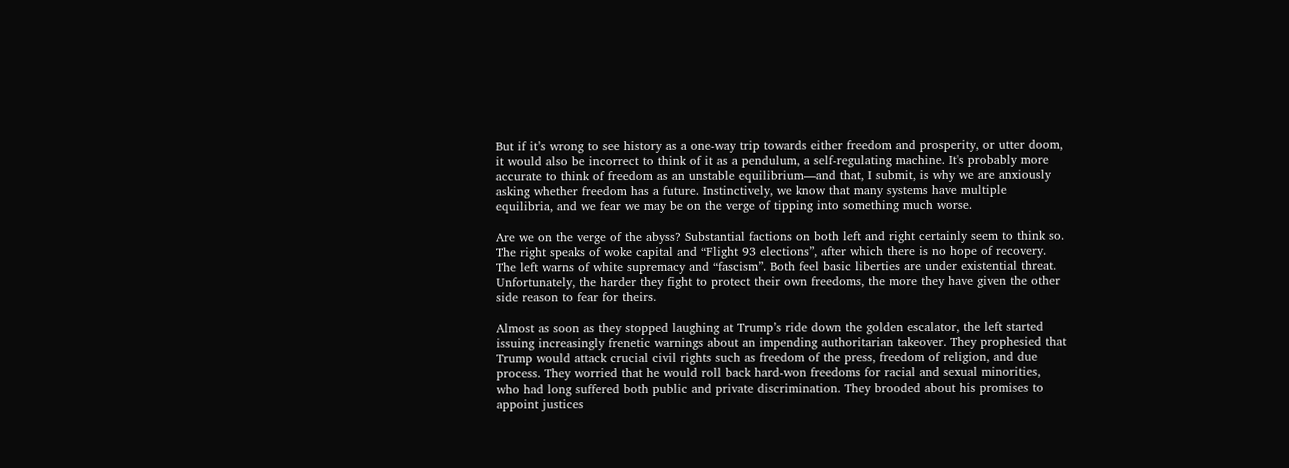But if it’s wrong to see history as a one-way trip towards either freedom and prosperity, or utter doom, it would also be incorrect to think of it as a pendulum, a self-regulating machine. It's probably more accurate to think of freedom as an unstable equilibrium—and that, I submit, is why we are anxiously asking whether freedom has a future. Instinctively, we know that many systems have multiple equilibria, and we fear we may be on the verge of tipping into something much worse.

Are we on the verge of the abyss? Substantial factions on both left and right certainly seem to think so. The right speaks of woke capital and “Flight 93 elections”, after which there is no hope of recovery. The left warns of white supremacy and “fascism”. Both feel basic liberties are under existential threat. Unfortunately, the harder they fight to protect their own freedoms, the more they have given the other side reason to fear for theirs.

Almost as soon as they stopped laughing at Trump’s ride down the golden escalator, the left started issuing increasingly frenetic warnings about an impending authoritarian takeover. They prophesied that Trump would attack crucial civil rights such as freedom of the press, freedom of religion, and due process. They worried that he would roll back hard-won freedoms for racial and sexual minorities, who had long suffered both public and private discrimination. They brooded about his promises to appoint justices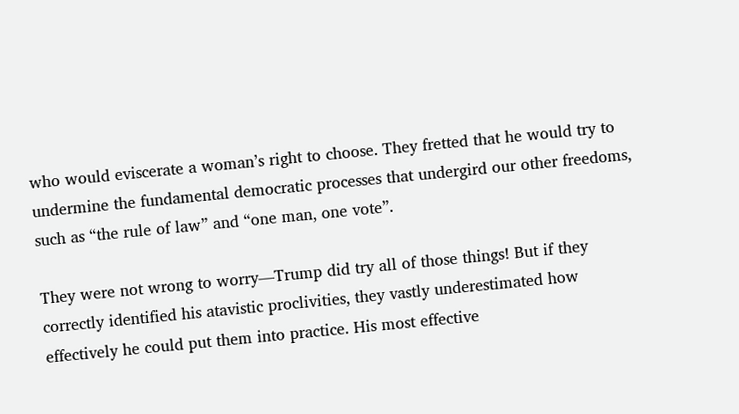who would eviscerate a woman’s right to choose. They fretted that he would try to undermine the fundamental democratic processes that undergird our other freedoms, such as “the rule of law” and “one man, one vote”.

They were not wrong to worry—Trump did try all of those things! But if they correctly identified his atavistic proclivities, they vastly underestimated how effectively he could put them into practice. His most effective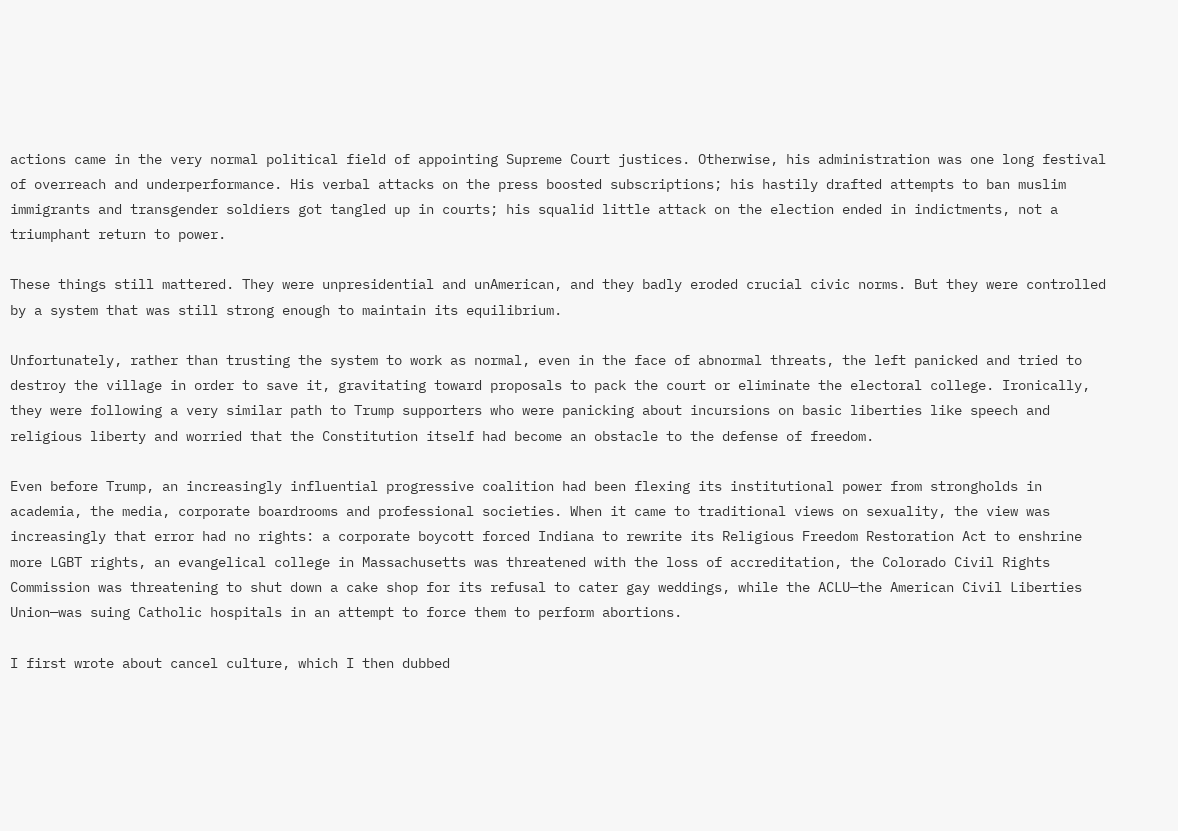actions came in the very normal political field of appointing Supreme Court justices. Otherwise, his administration was one long festival of overreach and underperformance. His verbal attacks on the press boosted subscriptions; his hastily drafted attempts to ban muslim immigrants and transgender soldiers got tangled up in courts; his squalid little attack on the election ended in indictments, not a triumphant return to power.

These things still mattered. They were unpresidential and unAmerican, and they badly eroded crucial civic norms. But they were controlled by a system that was still strong enough to maintain its equilibrium.

Unfortunately, rather than trusting the system to work as normal, even in the face of abnormal threats, the left panicked and tried to destroy the village in order to save it, gravitating toward proposals to pack the court or eliminate the electoral college. Ironically, they were following a very similar path to Trump supporters who were panicking about incursions on basic liberties like speech and religious liberty and worried that the Constitution itself had become an obstacle to the defense of freedom.

Even before Trump, an increasingly influential progressive coalition had been flexing its institutional power from strongholds in academia, the media, corporate boardrooms and professional societies. When it came to traditional views on sexuality, the view was increasingly that error had no rights: a corporate boycott forced Indiana to rewrite its Religious Freedom Restoration Act to enshrine more LGBT rights, an evangelical college in Massachusetts was threatened with the loss of accreditation, the Colorado Civil Rights Commission was threatening to shut down a cake shop for its refusal to cater gay weddings, while the ACLU—the American Civil Liberties Union—was suing Catholic hospitals in an attempt to force them to perform abortions.

I first wrote about cancel culture, which I then dubbed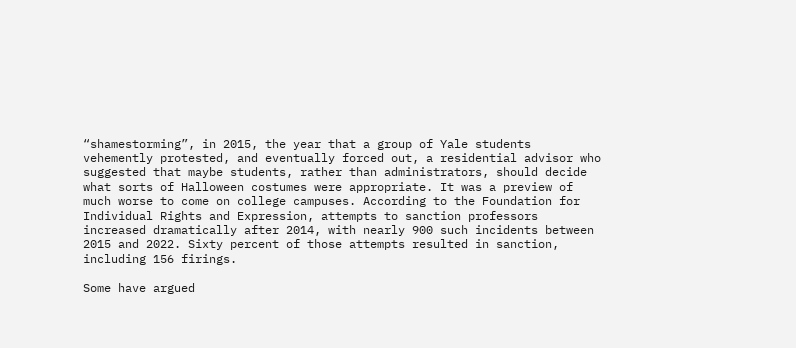“shamestorming”, in 2015, the year that a group of Yale students vehemently protested, and eventually forced out, a residential advisor who suggested that maybe students, rather than administrators, should decide what sorts of Halloween costumes were appropriate. It was a preview of much worse to come on college campuses. According to the Foundation for Individual Rights and Expression, attempts to sanction professors increased dramatically after 2014, with nearly 900 such incidents between 2015 and 2022. Sixty percent of those attempts resulted in sanction, including 156 firings.

Some have argued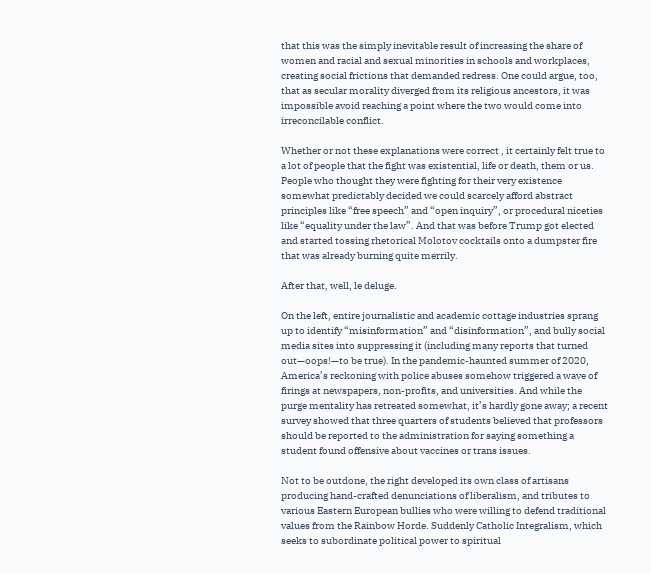that this was the simply inevitable result of increasing the share of women and racial and sexual minorities in schools and workplaces, creating social frictions that demanded redress. One could argue, too, that as secular morality diverged from its religious ancestors, it was impossible avoid reaching a point where the two would come into irreconcilable conflict.

Whether or not these explanations were correct , it certainly felt true to a lot of people that the fight was existential, life or death, them or us. People who thought they were fighting for their very existence somewhat predictably decided we could scarcely afford abstract principles like “free speech” and “open inquiry”, or procedural niceties like “equality under the law”. And that was before Trump got elected and started tossing rhetorical Molotov cocktails onto a dumpster fire that was already burning quite merrily.

After that, well, le deluge.

On the left, entire journalistic and academic cottage industries sprang up to identify “misinformation” and “disinformation”, and bully social media sites into suppressing it (including many reports that turned out—oops!—to be true). In the pandemic-haunted summer of 2020, America’s reckoning with police abuses somehow triggered a wave of firings at newspapers, non-profits, and universities. And while the purge mentality has retreated somewhat, it’s hardly gone away; a recent survey showed that three quarters of students believed that professors should be reported to the administration for saying something a student found offensive about vaccines or trans issues.

Not to be outdone, the right developed its own class of artisans producing hand-crafted denunciations of liberalism, and tributes to various Eastern European bullies who were willing to defend traditional values from the Rainbow Horde. Suddenly Catholic Integralism, which seeks to subordinate political power to spiritual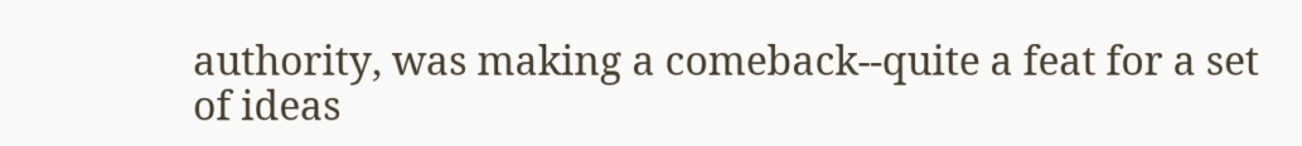authority, was making a comeback--quite a feat for a set of ideas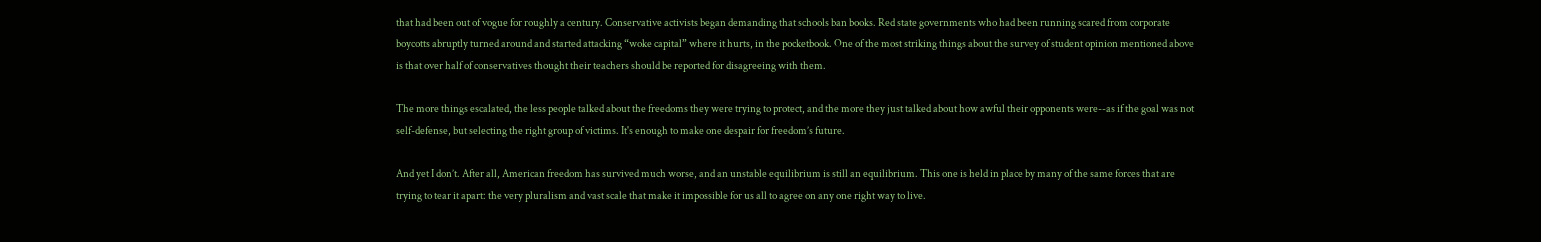that had been out of vogue for roughly a century. Conservative activists began demanding that schools ban books. Red state governments who had been running scared from corporate boycotts abruptly turned around and started attacking “woke capital” where it hurts, in the pocketbook. One of the most striking things about the survey of student opinion mentioned above is that over half of conservatives thought their teachers should be reported for disagreeing with them.

The more things escalated, the less people talked about the freedoms they were trying to protect, and the more they just talked about how awful their opponents were--as if the goal was not self-defense, but selecting the right group of victims. It's enough to make one despair for freedom’s future.

And yet I don’t. After all, American freedom has survived much worse, and an unstable equilibrium is still an equilibrium. This one is held in place by many of the same forces that are trying to tear it apart: the very pluralism and vast scale that make it impossible for us all to agree on any one right way to live.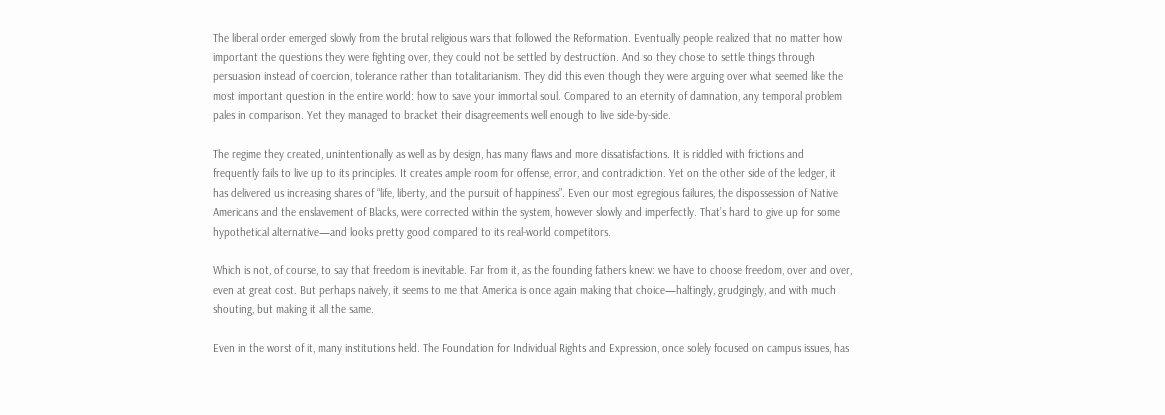The liberal order emerged slowly from the brutal religious wars that followed the Reformation. Eventually people realized that no matter how important the questions they were fighting over, they could not be settled by destruction. And so they chose to settle things through persuasion instead of coercion, tolerance rather than totalitarianism. They did this even though they were arguing over what seemed like the most important question in the entire world: how to save your immortal soul. Compared to an eternity of damnation, any temporal problem pales in comparison. Yet they managed to bracket their disagreements well enough to live side-by-side.

The regime they created, unintentionally as well as by design, has many flaws and more dissatisfactions. It is riddled with frictions and frequently fails to live up to its principles. It creates ample room for offense, error, and contradiction. Yet on the other side of the ledger, it has delivered us increasing shares of “life, liberty, and the pursuit of happiness”. Even our most egregious failures, the dispossession of Native Americans and the enslavement of Blacks, were corrected within the system, however slowly and imperfectly. That’s hard to give up for some hypothetical alternative—and looks pretty good compared to its real-world competitors.

Which is not, of course, to say that freedom is inevitable. Far from it, as the founding fathers knew: we have to choose freedom, over and over, even at great cost. But perhaps naively, it seems to me that America is once again making that choice—haltingly, grudgingly, and with much shouting, but making it all the same.

Even in the worst of it, many institutions held. The Foundation for Individual Rights and Expression, once solely focused on campus issues, has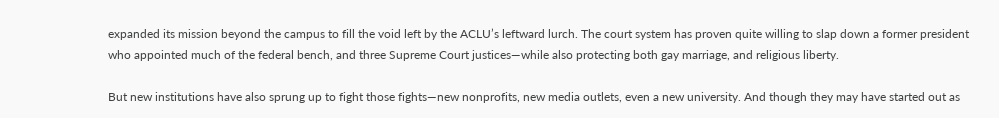expanded its mission beyond the campus to fill the void left by the ACLU’s leftward lurch. The court system has proven quite willing to slap down a former president who appointed much of the federal bench, and three Supreme Court justices—while also protecting both gay marriage, and religious liberty.

But new institutions have also sprung up to fight those fights—new nonprofits, new media outlets, even a new university. And though they may have started out as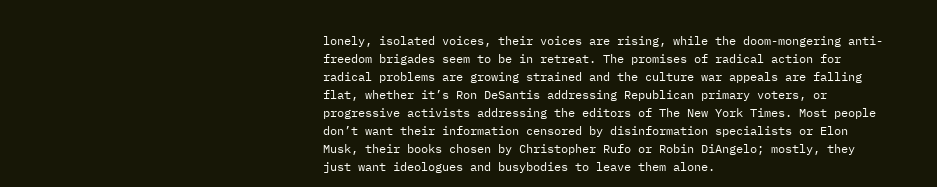lonely, isolated voices, their voices are rising, while the doom-mongering anti-freedom brigades seem to be in retreat. The promises of radical action for radical problems are growing strained and the culture war appeals are falling flat, whether it’s Ron DeSantis addressing Republican primary voters, or progressive activists addressing the editors of The New York Times. Most people don’t want their information censored by disinformation specialists or Elon Musk, their books chosen by Christopher Rufo or Robin DiAngelo; mostly, they just want ideologues and busybodies to leave them alone.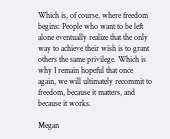Which is, of course, where freedom begins: People who want to be left alone eventually realize that the only way to achieve their wish is to grant others the same privilege. Which is why I remain hopeful that once again, we will ultimately recommit to freedom, because it matters, and because it works.

Megan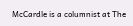McCardle is a columnist at The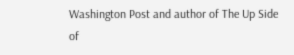Washington Post and author of The Up Side of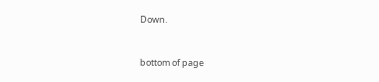Down.


bottom of page